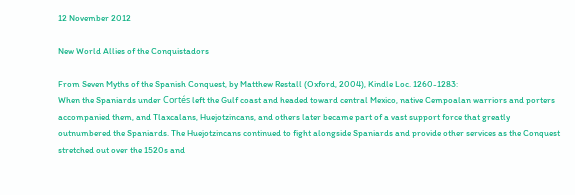12 November 2012

New World Allies of the Conquistadors

From Seven Myths of the Spanish Conquest, by Matthew Restall (Oxford, 2004), Kindle Loc. 1260-1283:
When the Spaniards under Cortés left the Gulf coast and headed toward central Mexico, native Cempoalan warriors and porters accompanied them, and Tlaxcalans, Huejotzincans, and others later became part of a vast support force that greatly outnumbered the Spaniards. The Huejotzincans continued to fight alongside Spaniards and provide other services as the Conquest stretched out over the 1520s and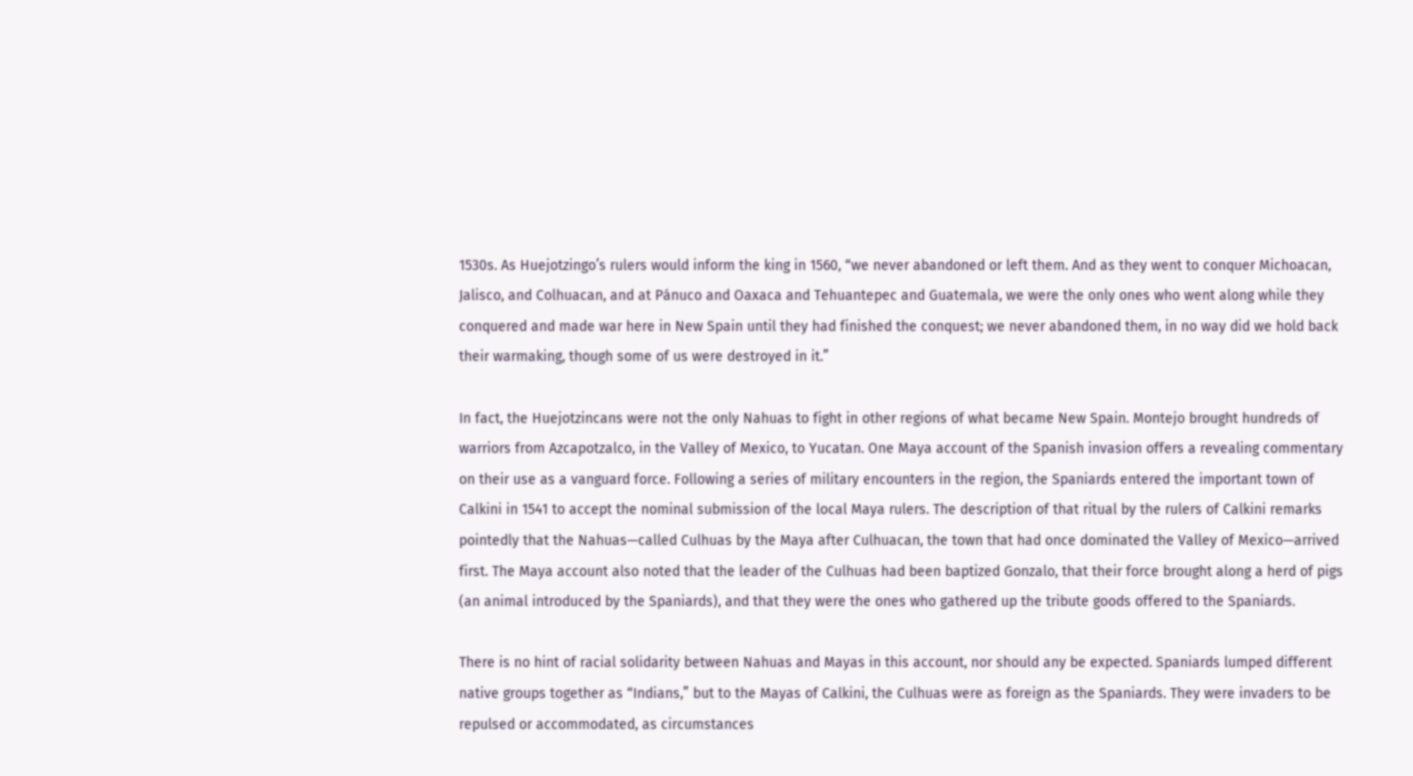1530s. As Huejotzingo’s rulers would inform the king in 1560, “we never abandoned or left them. And as they went to conquer Michoacan, Jalisco, and Colhuacan, and at Pánuco and Oaxaca and Tehuantepec and Guatemala, we were the only ones who went along while they conquered and made war here in New Spain until they had finished the conquest; we never abandoned them, in no way did we hold back their warmaking, though some of us were destroyed in it.”

In fact, the Huejotzincans were not the only Nahuas to fight in other regions of what became New Spain. Montejo brought hundreds of warriors from Azcapotzalco, in the Valley of Mexico, to Yucatan. One Maya account of the Spanish invasion offers a revealing commentary on their use as a vanguard force. Following a series of military encounters in the region, the Spaniards entered the important town of Calkini in 1541 to accept the nominal submission of the local Maya rulers. The description of that ritual by the rulers of Calkini remarks pointedly that the Nahuas—called Culhuas by the Maya after Culhuacan, the town that had once dominated the Valley of Mexico—arrived first. The Maya account also noted that the leader of the Culhuas had been baptized Gonzalo, that their force brought along a herd of pigs (an animal introduced by the Spaniards), and that they were the ones who gathered up the tribute goods offered to the Spaniards.

There is no hint of racial solidarity between Nahuas and Mayas in this account, nor should any be expected. Spaniards lumped different native groups together as “Indians,” but to the Mayas of Calkini, the Culhuas were as foreign as the Spaniards. They were invaders to be repulsed or accommodated, as circumstances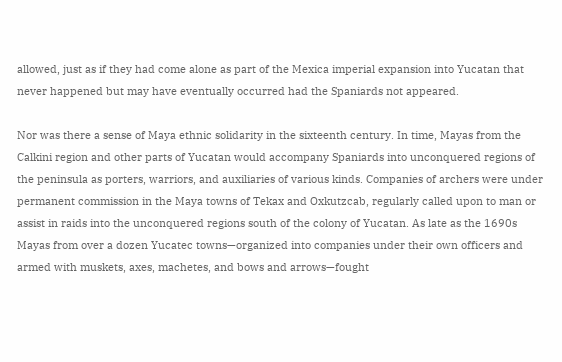allowed, just as if they had come alone as part of the Mexica imperial expansion into Yucatan that never happened but may have eventually occurred had the Spaniards not appeared.

Nor was there a sense of Maya ethnic solidarity in the sixteenth century. In time, Mayas from the Calkini region and other parts of Yucatan would accompany Spaniards into unconquered regions of the peninsula as porters, warriors, and auxiliaries of various kinds. Companies of archers were under permanent commission in the Maya towns of Tekax and Oxkutzcab, regularly called upon to man or assist in raids into the unconquered regions south of the colony of Yucatan. As late as the 1690s Mayas from over a dozen Yucatec towns—organized into companies under their own officers and armed with muskets, axes, machetes, and bows and arrows—fought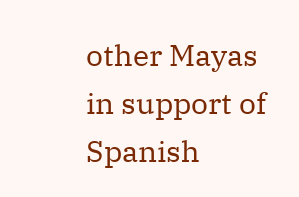other Mayas in support of Spanish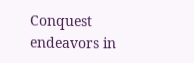Conquest endeavors in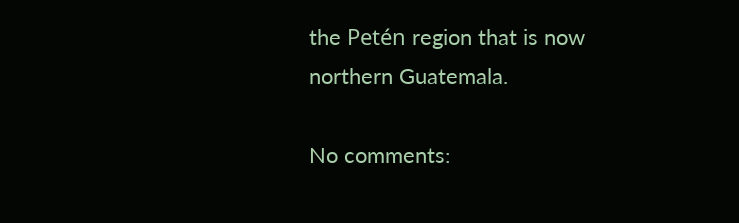the Petén region that is now northern Guatemala.

No comments: